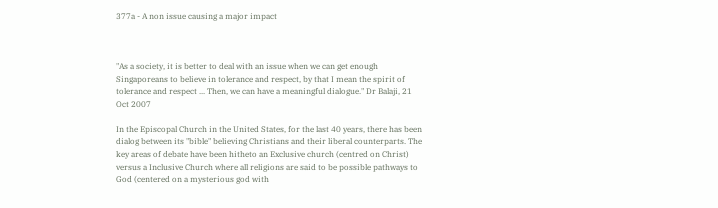377a - A non issue causing a major impact



"As a society, it is better to deal with an issue when we can get enough Singaporeans to believe in tolerance and respect, by that I mean the spirit of tolerance and respect ... Then, we can have a meaningful dialogue." Dr Balaji, 21 Oct 2007

In the Episcopal Church in the United States, for the last 40 years, there has been dialog between its "bible" believing Christians and their liberal counterparts. The key areas of debate have been hitheto an Exclusive church (centred on Christ) versus a Inclusive Church where all religions are said to be possible pathways to God (centered on a mysterious god with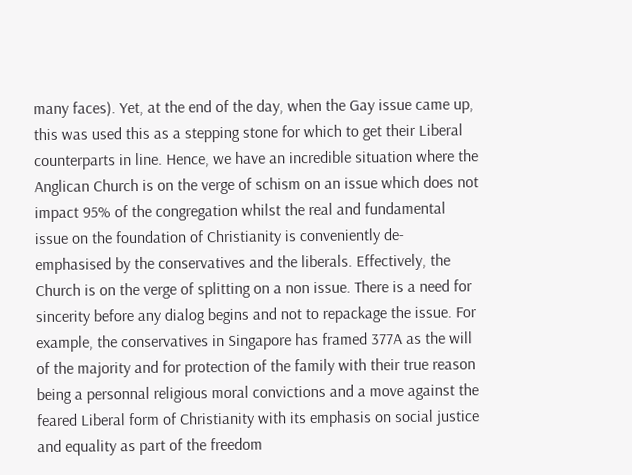many faces). Yet, at the end of the day, when the Gay issue came up, this was used this as a stepping stone for which to get their Liberal counterparts in line. Hence, we have an incredible situation where the Anglican Church is on the verge of schism on an issue which does not impact 95% of the congregation whilst the real and fundamental issue on the foundation of Christianity is conveniently de-emphasised by the conservatives and the liberals. Effectively, the Church is on the verge of splitting on a non issue. There is a need for sincerity before any dialog begins and not to repackage the issue. For example, the conservatives in Singapore has framed 377A as the will of the majority and for protection of the family with their true reason being a personnal religious moral convictions and a move against the feared Liberal form of Christianity with its emphasis on social justice and equality as part of the freedom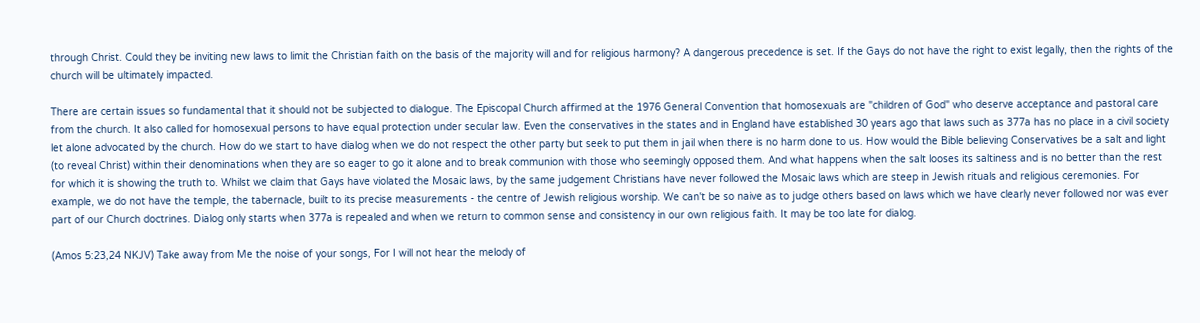through Christ. Could they be inviting new laws to limit the Christian faith on the basis of the majority will and for religious harmony? A dangerous precedence is set. If the Gays do not have the right to exist legally, then the rights of the church will be ultimately impacted.

There are certain issues so fundamental that it should not be subjected to dialogue. The Episcopal Church affirmed at the 1976 General Convention that homosexuals are "children of God" who deserve acceptance and pastoral care from the church. It also called for homosexual persons to have equal protection under secular law. Even the conservatives in the states and in England have established 30 years ago that laws such as 377a has no place in a civil society let alone advocated by the church. How do we start to have dialog when we do not respect the other party but seek to put them in jail when there is no harm done to us. How would the Bible believing Conservatives be a salt and light (to reveal Christ) within their denominations when they are so eager to go it alone and to break communion with those who seemingly opposed them. And what happens when the salt looses its saltiness and is no better than the rest for which it is showing the truth to. Whilst we claim that Gays have violated the Mosaic laws, by the same judgement Christians have never followed the Mosaic laws which are steep in Jewish rituals and religious ceremonies. For example, we do not have the temple, the tabernacle, built to its precise measurements - the centre of Jewish religious worship. We can't be so naive as to judge others based on laws which we have clearly never followed nor was ever part of our Church doctrines. Dialog only starts when 377a is repealed and when we return to common sense and consistency in our own religious faith. It may be too late for dialog.

(Amos 5:23,24 NKJV) Take away from Me the noise of your songs, For I will not hear the melody of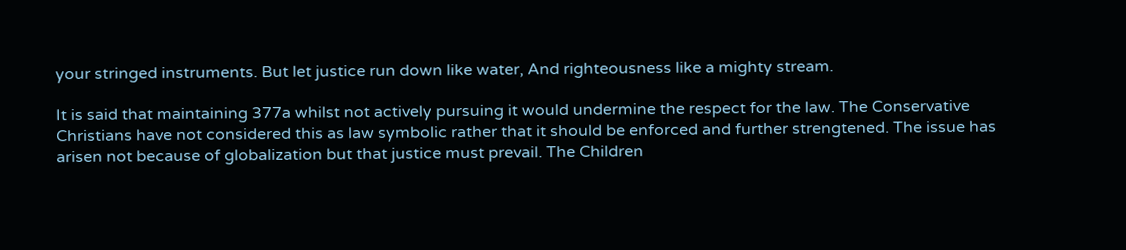your stringed instruments. But let justice run down like water, And righteousness like a mighty stream.

It is said that maintaining 377a whilst not actively pursuing it would undermine the respect for the law. The Conservative Christians have not considered this as law symbolic rather that it should be enforced and further strengtened. The issue has arisen not because of globalization but that justice must prevail. The Children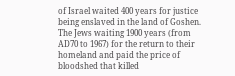of Israel waited 400 years for justice being enslaved in the land of Goshen. The Jews waiting 1900 years (from AD70 to 1967) for the return to their homeland and paid the price of bloodshed that killed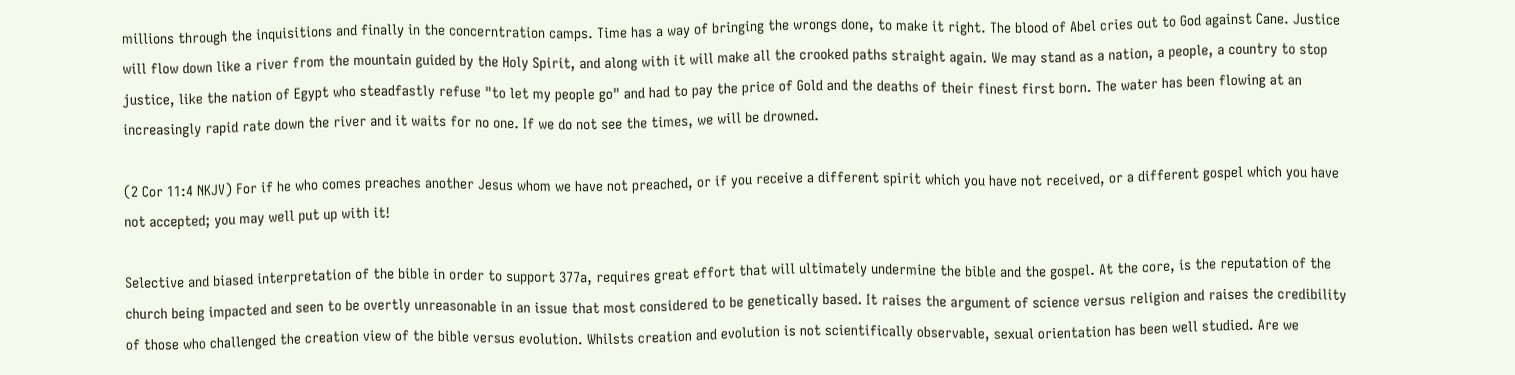millions through the inquisitions and finally in the concerntration camps. Time has a way of bringing the wrongs done, to make it right. The blood of Abel cries out to God against Cane. Justice will flow down like a river from the mountain guided by the Holy Spirit, and along with it will make all the crooked paths straight again. We may stand as a nation, a people, a country to stop justice, like the nation of Egypt who steadfastly refuse "to let my people go" and had to pay the price of Gold and the deaths of their finest first born. The water has been flowing at an increasingly rapid rate down the river and it waits for no one. If we do not see the times, we will be drowned.

(2 Cor 11:4 NKJV) For if he who comes preaches another Jesus whom we have not preached, or if you receive a different spirit which you have not received, or a different gospel which you have not accepted; you may well put up with it!

Selective and biased interpretation of the bible in order to support 377a, requires great effort that will ultimately undermine the bible and the gospel. At the core, is the reputation of the church being impacted and seen to be overtly unreasonable in an issue that most considered to be genetically based. It raises the argument of science versus religion and raises the credibility of those who challenged the creation view of the bible versus evolution. Whilsts creation and evolution is not scientifically observable, sexual orientation has been well studied. Are we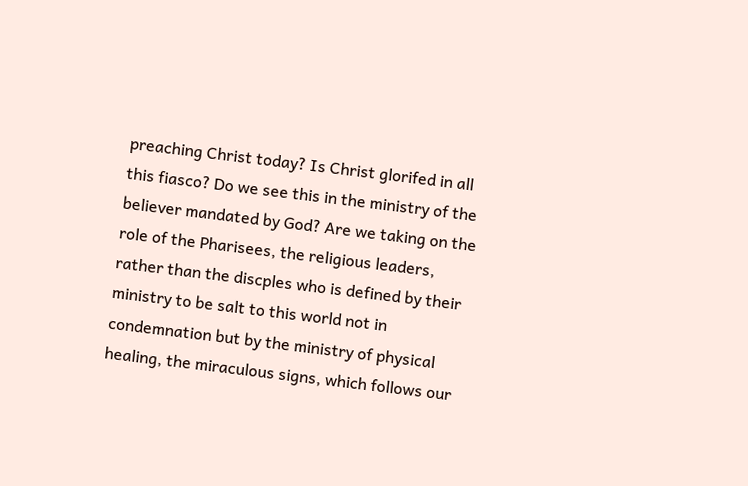preaching Christ today? Is Christ glorifed in all this fiasco? Do we see this in the ministry of the believer mandated by God? Are we taking on the role of the Pharisees, the religious leaders, rather than the discples who is defined by their ministry to be salt to this world not in condemnation but by the ministry of physical healing, the miraculous signs, which follows our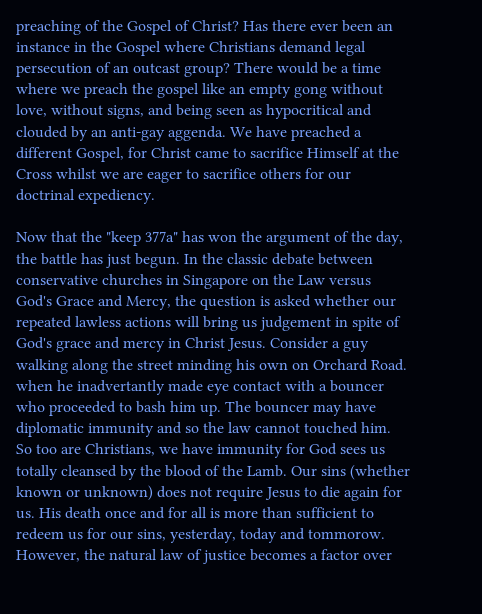preaching of the Gospel of Christ? Has there ever been an instance in the Gospel where Christians demand legal persecution of an outcast group? There would be a time where we preach the gospel like an empty gong without love, without signs, and being seen as hypocritical and clouded by an anti-gay aggenda. We have preached a different Gospel, for Christ came to sacrifice Himself at the Cross whilst we are eager to sacrifice others for our doctrinal expediency.

Now that the "keep 377a" has won the argument of the day, the battle has just begun. In the classic debate between conservative churches in Singapore on the Law versus God's Grace and Mercy, the question is asked whether our repeated lawless actions will bring us judgement in spite of God's grace and mercy in Christ Jesus. Consider a guy walking along the street minding his own on Orchard Road. when he inadvertantly made eye contact with a bouncer who proceeded to bash him up. The bouncer may have diplomatic immunity and so the law cannot touched him. So too are Christians, we have immunity for God sees us totally cleansed by the blood of the Lamb. Our sins (whether known or unknown) does not require Jesus to die again for us. His death once and for all is more than sufficient to redeem us for our sins, yesterday, today and tommorow. However, the natural law of justice becomes a factor over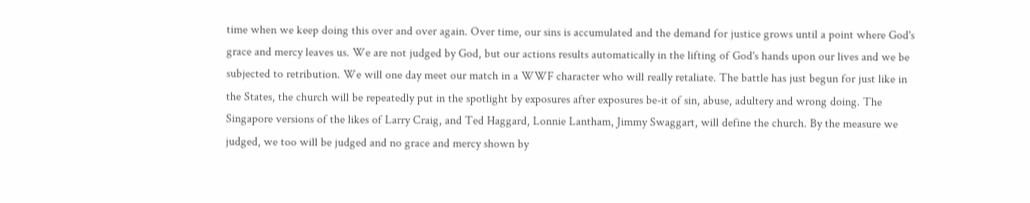time when we keep doing this over and over again. Over time, our sins is accumulated and the demand for justice grows until a point where God's grace and mercy leaves us. We are not judged by God, but our actions results automatically in the lifting of God's hands upon our lives and we be subjected to retribution. We will one day meet our match in a WWF character who will really retaliate. The battle has just begun for just like in the States, the church will be repeatedly put in the spotlight by exposures after exposures be-it of sin, abuse, adultery and wrong doing. The Singapore versions of the likes of Larry Craig, and Ted Haggard, Lonnie Lantham, Jimmy Swaggart, will define the church. By the measure we judged, we too will be judged and no grace and mercy shown by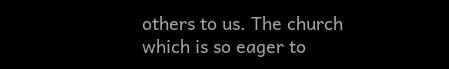others to us. The church which is so eager to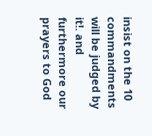insist on the 10 commandments will be judged by it!. and furthermore our prayers to God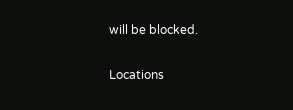will be blocked.

Locations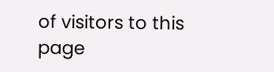of visitors to this page